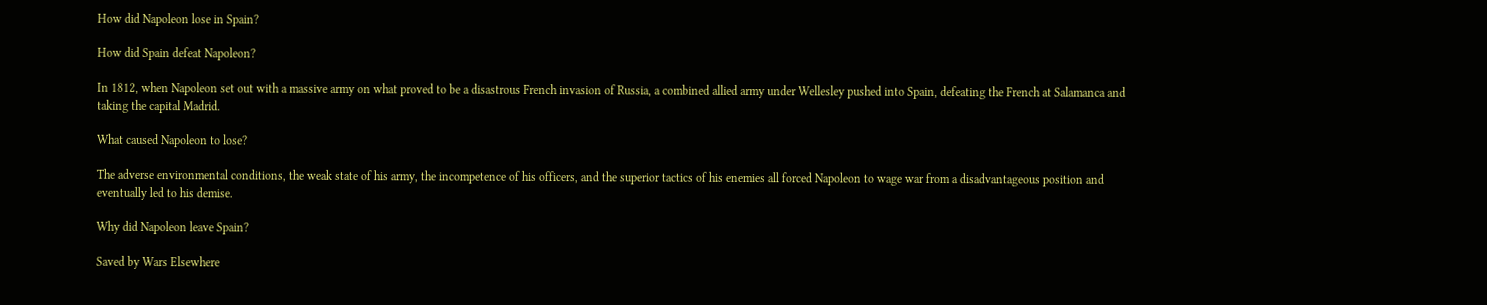How did Napoleon lose in Spain?

How did Spain defeat Napoleon?

In 1812, when Napoleon set out with a massive army on what proved to be a disastrous French invasion of Russia, a combined allied army under Wellesley pushed into Spain, defeating the French at Salamanca and taking the capital Madrid.

What caused Napoleon to lose?

The adverse environmental conditions, the weak state of his army, the incompetence of his officers, and the superior tactics of his enemies all forced Napoleon to wage war from a disadvantageous position and eventually led to his demise.

Why did Napoleon leave Spain?

Saved by Wars Elsewhere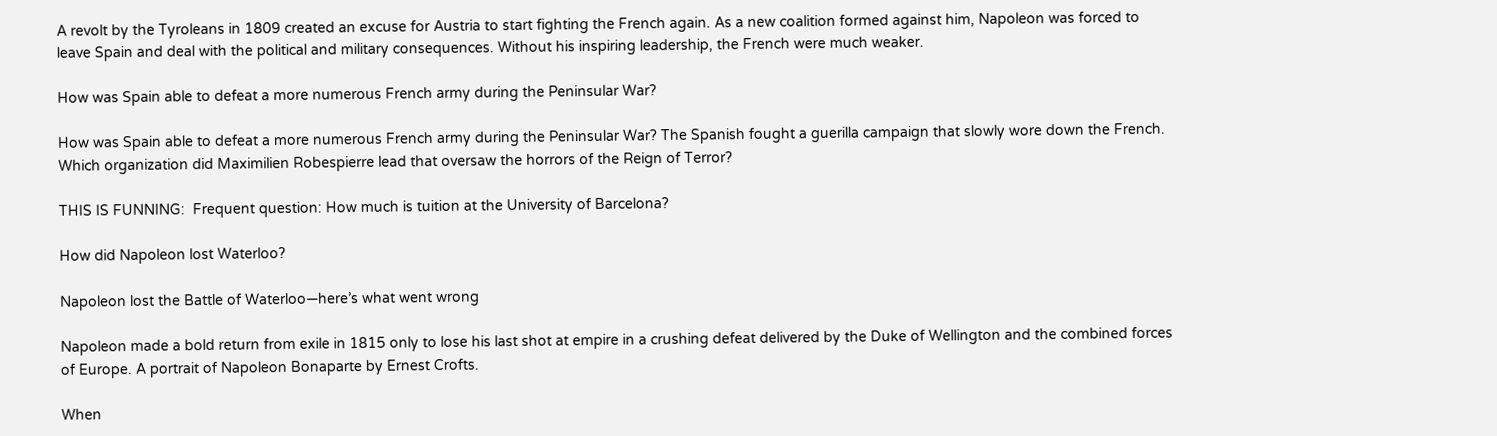A revolt by the Tyroleans in 1809 created an excuse for Austria to start fighting the French again. As a new coalition formed against him, Napoleon was forced to leave Spain and deal with the political and military consequences. Without his inspiring leadership, the French were much weaker.

How was Spain able to defeat a more numerous French army during the Peninsular War?

How was Spain able to defeat a more numerous French army during the Peninsular War? The Spanish fought a guerilla campaign that slowly wore down the French. Which organization did Maximilien Robespierre lead that oversaw the horrors of the Reign of Terror?

THIS IS FUNNING:  Frequent question: How much is tuition at the University of Barcelona?

How did Napoleon lost Waterloo?

Napoleon lost the Battle of Waterloo—here’s what went wrong

Napoleon made a bold return from exile in 1815 only to lose his last shot at empire in a crushing defeat delivered by the Duke of Wellington and the combined forces of Europe. A portrait of Napoleon Bonaparte by Ernest Crofts.

When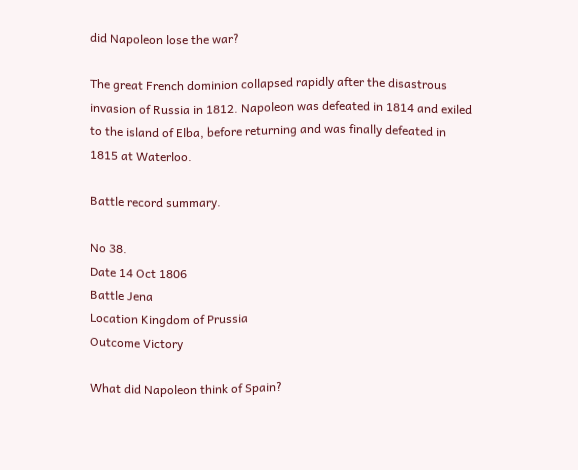did Napoleon lose the war?

The great French dominion collapsed rapidly after the disastrous invasion of Russia in 1812. Napoleon was defeated in 1814 and exiled to the island of Elba, before returning and was finally defeated in 1815 at Waterloo.

Battle record summary.

No 38.
Date 14 Oct 1806
Battle Jena
Location Kingdom of Prussia
Outcome Victory

What did Napoleon think of Spain?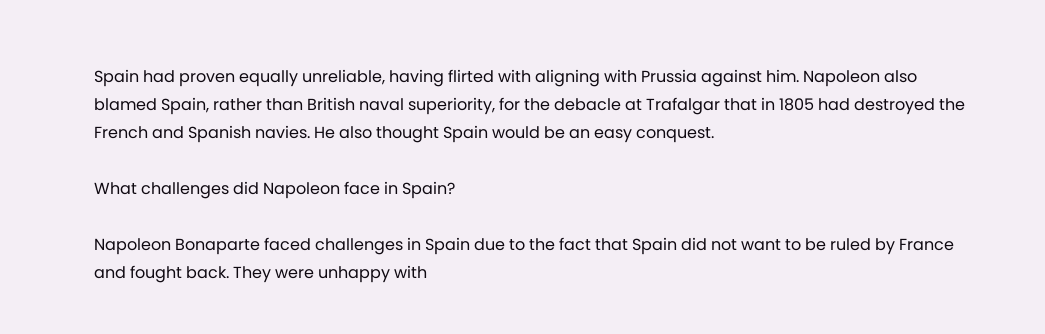Spain had proven equally unreliable, having flirted with aligning with Prussia against him. Napoleon also blamed Spain, rather than British naval superiority, for the debacle at Trafalgar that in 1805 had destroyed the French and Spanish navies. He also thought Spain would be an easy conquest.

What challenges did Napoleon face in Spain?

Napoleon Bonaparte faced challenges in Spain due to the fact that Spain did not want to be ruled by France and fought back. They were unhappy with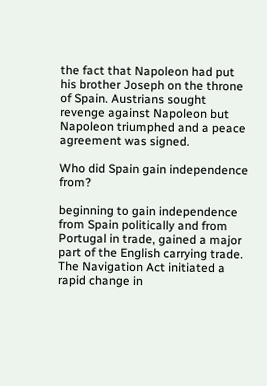the fact that Napoleon had put his brother Joseph on the throne of Spain. Austrians sought revenge against Napoleon but Napoleon triumphed and a peace agreement was signed.

Who did Spain gain independence from?

beginning to gain independence from Spain politically and from Portugal in trade, gained a major part of the English carrying trade. The Navigation Act initiated a rapid change in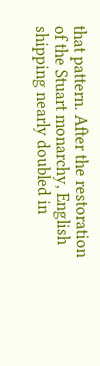that pattern. After the restoration of the Stuart monarchy, English shipping nearly doubled in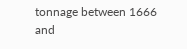tonnage between 1666 and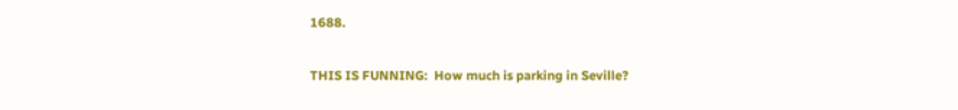1688.

THIS IS FUNNING:  How much is parking in Seville?